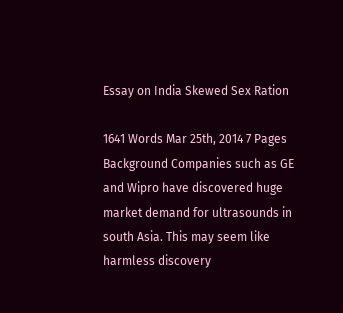Essay on India Skewed Sex Ration

1641 Words Mar 25th, 2014 7 Pages
Background Companies such as GE and Wipro have discovered huge market demand for ultrasounds in south Asia. This may seem like harmless discovery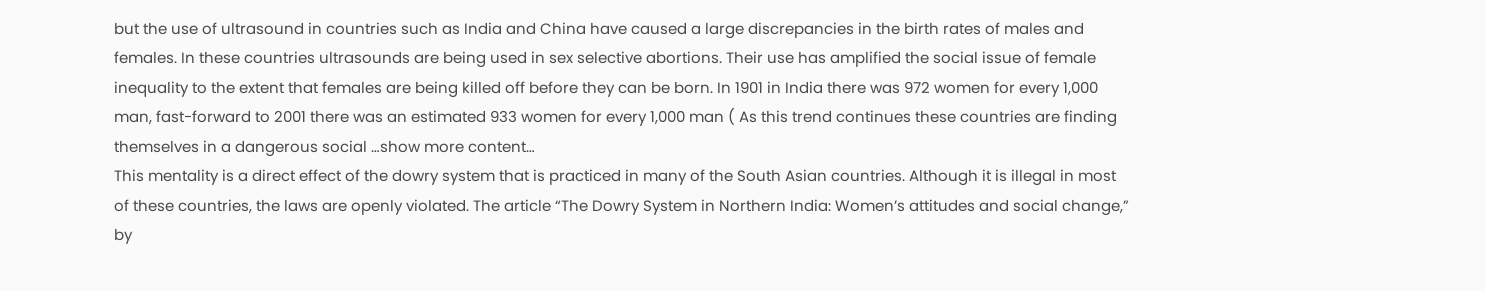but the use of ultrasound in countries such as India and China have caused a large discrepancies in the birth rates of males and females. In these countries ultrasounds are being used in sex selective abortions. Their use has amplified the social issue of female inequality to the extent that females are being killed off before they can be born. In 1901 in India there was 972 women for every 1,000 man, fast-forward to 2001 there was an estimated 933 women for every 1,000 man ( As this trend continues these countries are finding themselves in a dangerous social …show more content…
This mentality is a direct effect of the dowry system that is practiced in many of the South Asian countries. Although it is illegal in most of these countries, the laws are openly violated. The article “The Dowry System in Northern India: Women’s attitudes and social change,” by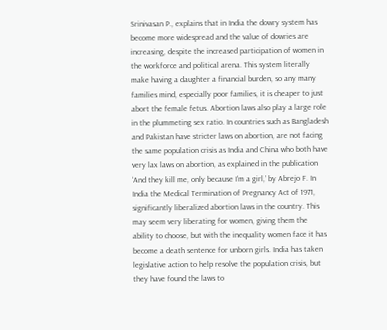Srinivasan P., explains that in India the dowry system has become more widespread and the value of dowries are increasing, despite the increased participation of women in the workforce and political arena. This system literally make having a daughter a financial burden, so any many families mind, especially poor families, it is cheaper to just abort the female fetus. Abortion laws also play a large role in the plummeting sex ratio. In countries such as Bangladesh and Pakistan have stricter laws on abortion, are not facing the same population crisis as India and China who both have very lax laws on abortion, as explained in the publication ‘And they kill me, only because I’m a girl,’ by Abrejo F. In India the Medical Termination of Pregnancy Act of 1971, significantly liberalized abortion laws in the country. This may seem very liberating for women, giving them the ability to choose, but with the inequality women face it has become a death sentence for unborn girls. India has taken legislative action to help resolve the population crisis, but they have found the laws to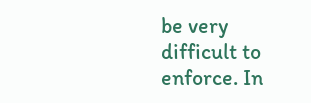be very difficult to enforce. In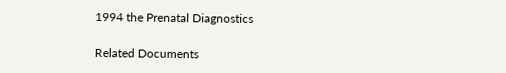1994 the Prenatal Diagnostics

Related Documents